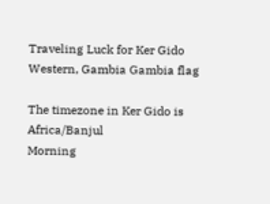Traveling Luck for Ker Gido Western, Gambia Gambia flag

The timezone in Ker Gido is Africa/Banjul
Morning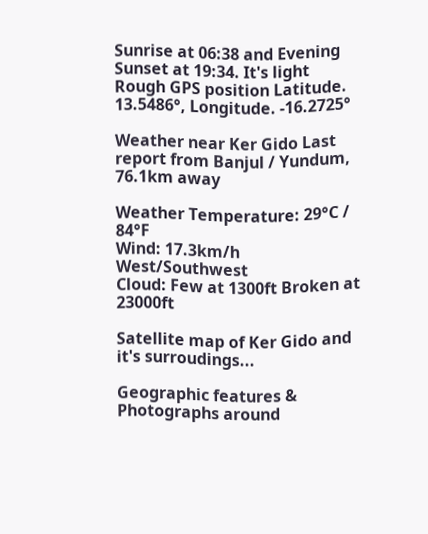Sunrise at 06:38 and Evening Sunset at 19:34. It's light
Rough GPS position Latitude. 13.5486°, Longitude. -16.2725°

Weather near Ker Gido Last report from Banjul / Yundum, 76.1km away

Weather Temperature: 29°C / 84°F
Wind: 17.3km/h West/Southwest
Cloud: Few at 1300ft Broken at 23000ft

Satellite map of Ker Gido and it's surroudings...

Geographic features & Photographs around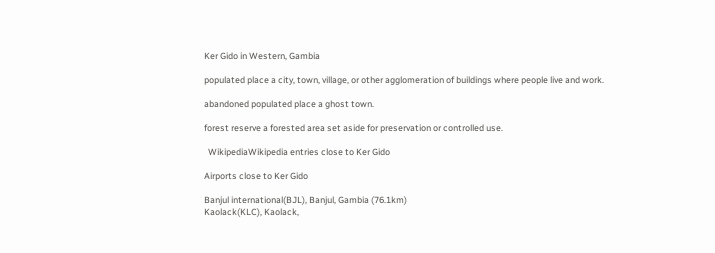Ker Gido in Western, Gambia

populated place a city, town, village, or other agglomeration of buildings where people live and work.

abandoned populated place a ghost town.

forest reserve a forested area set aside for preservation or controlled use.

  WikipediaWikipedia entries close to Ker Gido

Airports close to Ker Gido

Banjul international(BJL), Banjul, Gambia (76.1km)
Kaolack(KLC), Kaolack,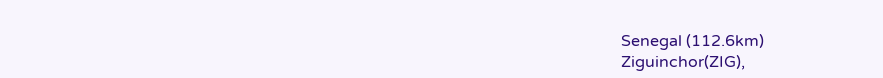Senegal (112.6km)
Ziguinchor(ZIG),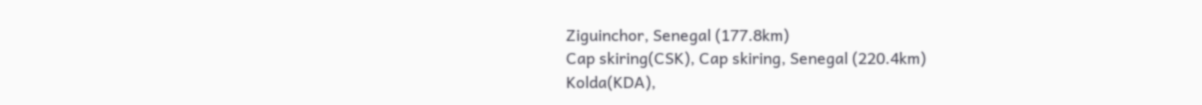Ziguinchor, Senegal (177.8km)
Cap skiring(CSK), Cap skiring, Senegal (220.4km)
Kolda(KDA),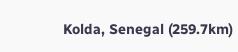Kolda, Senegal (259.7km)